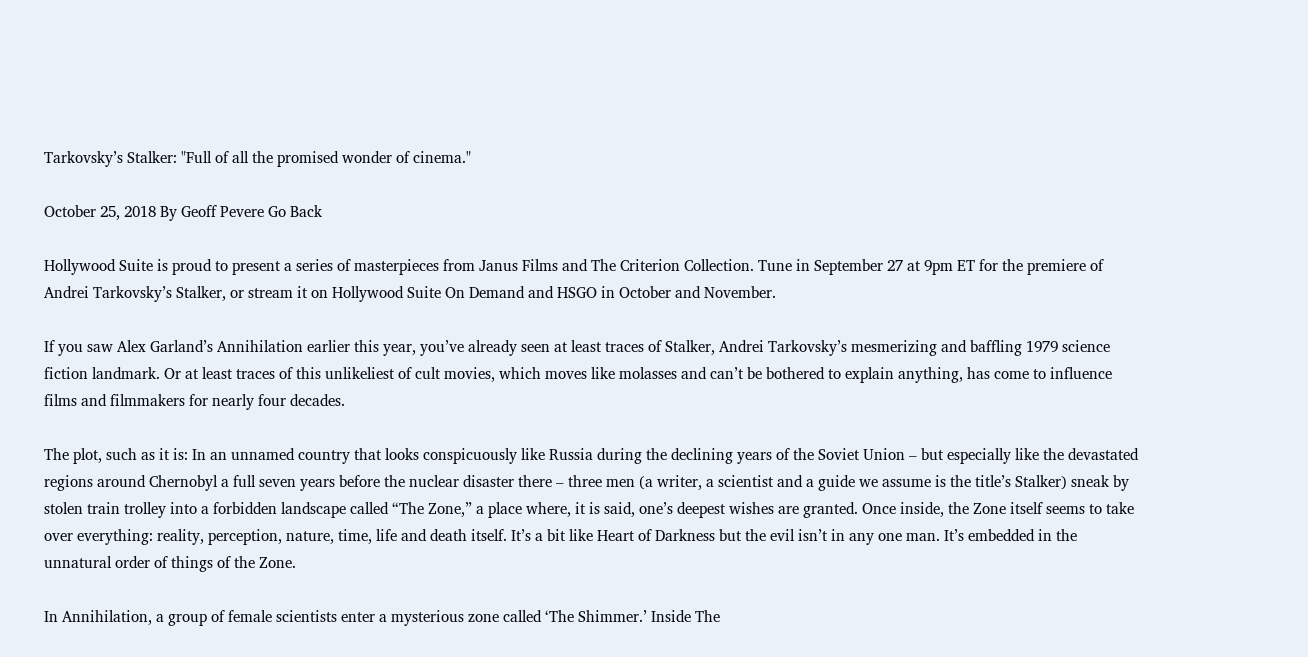Tarkovsky’s Stalker: "Full of all the promised wonder of cinema."

October 25, 2018 By Geoff Pevere Go Back

Hollywood Suite is proud to present a series of masterpieces from Janus Films and The Criterion Collection. Tune in September 27 at 9pm ET for the premiere of Andrei Tarkovsky’s Stalker, or stream it on Hollywood Suite On Demand and HSGO in October and November.

If you saw Alex Garland’s Annihilation earlier this year, you’ve already seen at least traces of Stalker, Andrei Tarkovsky’s mesmerizing and baffling 1979 science fiction landmark. Or at least traces of this unlikeliest of cult movies, which moves like molasses and can’t be bothered to explain anything, has come to influence films and filmmakers for nearly four decades.

The plot, such as it is: In an unnamed country that looks conspicuously like Russia during the declining years of the Soviet Union – but especially like the devastated regions around Chernobyl a full seven years before the nuclear disaster there – three men (a writer, a scientist and a guide we assume is the title’s Stalker) sneak by stolen train trolley into a forbidden landscape called “The Zone,” a place where, it is said, one’s deepest wishes are granted. Once inside, the Zone itself seems to take over everything: reality, perception, nature, time, life and death itself. It’s a bit like Heart of Darkness but the evil isn’t in any one man. It’s embedded in the unnatural order of things of the Zone.

In Annihilation, a group of female scientists enter a mysterious zone called ‘The Shimmer.’ Inside The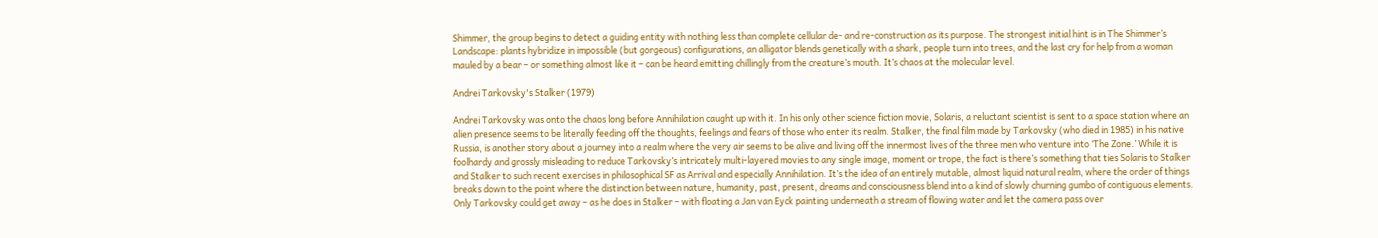Shimmer, the group begins to detect a guiding entity with nothing less than complete cellular de- and re-construction as its purpose. The strongest initial hint is in The Shimmer’s Landscape: plants hybridize in impossible (but gorgeous) configurations, an alligator blends genetically with a shark, people turn into trees, and the last cry for help from a woman mauled by a bear – or something almost like it – can be heard emitting chillingly from the creature’s mouth. It’s chaos at the molecular level.

Andrei Tarkovsky's Stalker (1979)

Andrei Tarkovsky was onto the chaos long before Annihilation caught up with it. In his only other science fiction movie, Solaris, a reluctant scientist is sent to a space station where an alien presence seems to be literally feeding off the thoughts, feelings and fears of those who enter its realm. Stalker, the final film made by Tarkovsky (who died in 1985) in his native Russia, is another story about a journey into a realm where the very air seems to be alive and living off the innermost lives of the three men who venture into ‘The Zone.’ While it is foolhardy and grossly misleading to reduce Tarkovsky’s intricately multi-layered movies to any single image, moment or trope, the fact is there’s something that ties Solaris to Stalker and Stalker to such recent exercises in philosophical SF as Arrival and especially Annihilation. It’s the idea of an entirely mutable, almost liquid natural realm, where the order of things breaks down to the point where the distinction between nature, humanity, past, present, dreams and consciousness blend into a kind of slowly churning gumbo of contiguous elements. Only Tarkovsky could get away – as he does in Stalker – with floating a Jan van Eyck painting underneath a stream of flowing water and let the camera pass over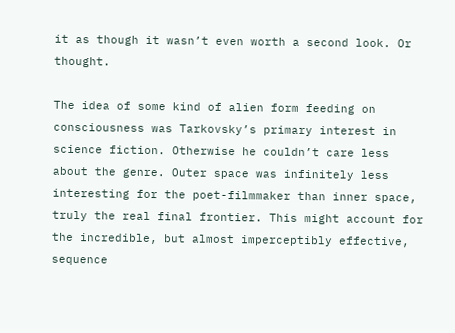it as though it wasn’t even worth a second look. Or thought.

The idea of some kind of alien form feeding on consciousness was Tarkovsky’s primary interest in science fiction. Otherwise he couldn’t care less about the genre. Outer space was infinitely less interesting for the poet-filmmaker than inner space, truly the real final frontier. This might account for the incredible, but almost imperceptibly effective, sequence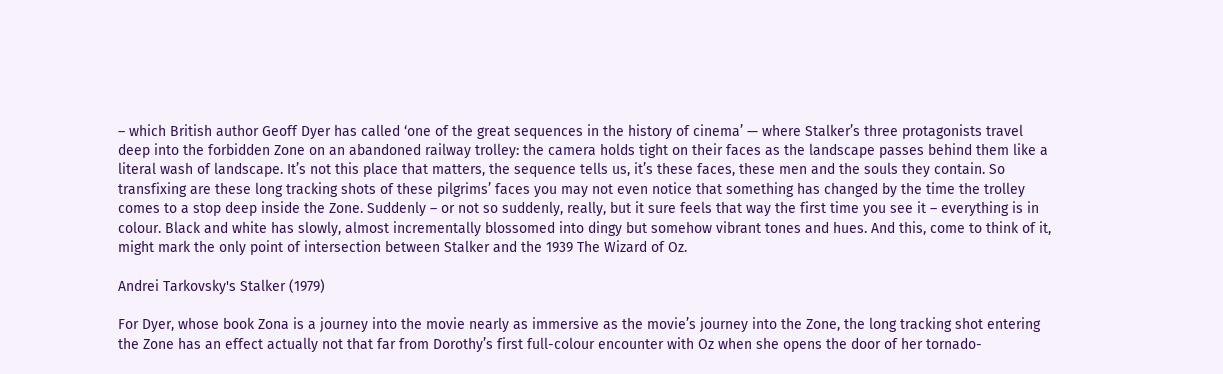– which British author Geoff Dyer has called ‘one of the great sequences in the history of cinema’ — where Stalker’s three protagonists travel deep into the forbidden Zone on an abandoned railway trolley: the camera holds tight on their faces as the landscape passes behind them like a literal wash of landscape. It’s not this place that matters, the sequence tells us, it’s these faces, these men and the souls they contain. So transfixing are these long tracking shots of these pilgrims’ faces you may not even notice that something has changed by the time the trolley comes to a stop deep inside the Zone. Suddenly – or not so suddenly, really, but it sure feels that way the first time you see it – everything is in colour. Black and white has slowly, almost incrementally blossomed into dingy but somehow vibrant tones and hues. And this, come to think of it, might mark the only point of intersection between Stalker and the 1939 The Wizard of Oz.

Andrei Tarkovsky's Stalker (1979)

For Dyer, whose book Zona is a journey into the movie nearly as immersive as the movie’s journey into the Zone, the long tracking shot entering the Zone has an effect actually not that far from Dorothy’s first full-colour encounter with Oz when she opens the door of her tornado-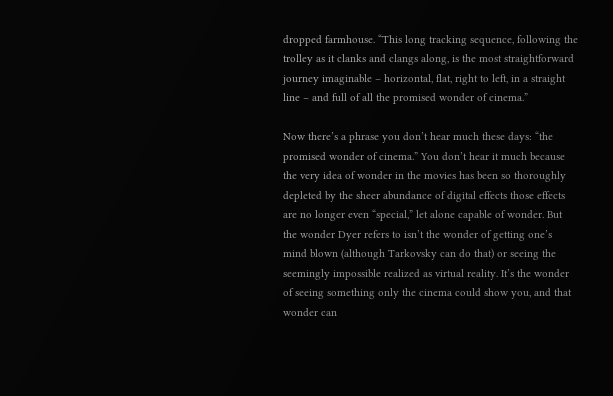dropped farmhouse. “This long tracking sequence, following the trolley as it clanks and clangs along, is the most straightforward journey imaginable – horizontal, flat, right to left, in a straight line – and full of all the promised wonder of cinema.”

Now there’s a phrase you don’t hear much these days: “the promised wonder of cinema.” You don’t hear it much because the very idea of wonder in the movies has been so thoroughly depleted by the sheer abundance of digital effects those effects are no longer even “special,” let alone capable of wonder. But the wonder Dyer refers to isn’t the wonder of getting one’s mind blown (although Tarkovsky can do that) or seeing the seemingly impossible realized as virtual reality. It’s the wonder of seeing something only the cinema could show you, and that wonder can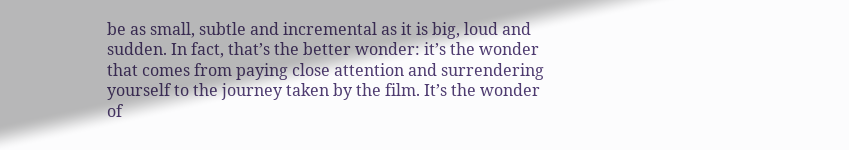be as small, subtle and incremental as it is big, loud and sudden. In fact, that’s the better wonder: it’s the wonder that comes from paying close attention and surrendering yourself to the journey taken by the film. It’s the wonder of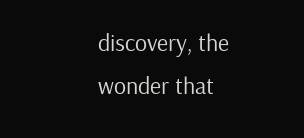discovery, the wonder that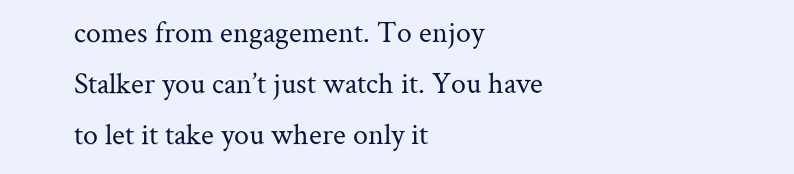comes from engagement. To enjoy Stalker you can’t just watch it. You have to let it take you where only it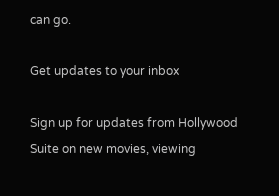can go.

Get updates to your inbox

Sign up for updates from Hollywood Suite on new movies, viewing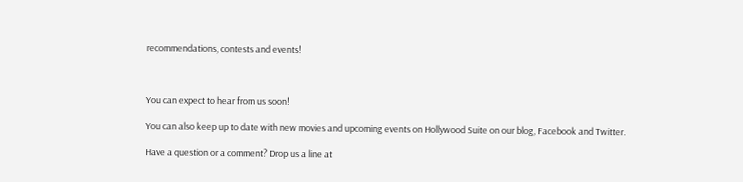recommendations, contests and events!



You can expect to hear from us soon!

You can also keep up to date with new movies and upcoming events on Hollywood Suite on our blog, Facebook and Twitter.

Have a question or a comment? Drop us a line at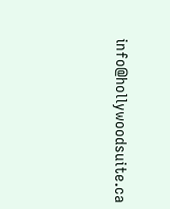info@hollywoodsuite.ca